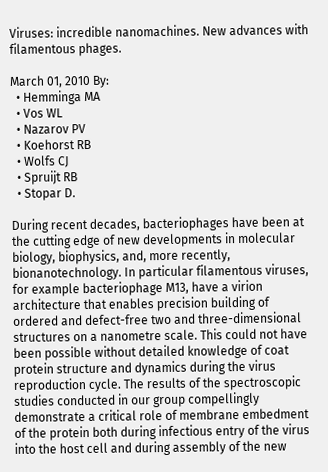Viruses: incredible nanomachines. New advances with filamentous phages.

March 01, 2010 By:
  • Hemminga MA
  • Vos WL
  • Nazarov PV
  • Koehorst RB
  • Wolfs CJ
  • Spruijt RB
  • Stopar D.

During recent decades, bacteriophages have been at the cutting edge of new developments in molecular biology, biophysics, and, more recently, bionanotechnology. In particular filamentous viruses, for example bacteriophage M13, have a virion architecture that enables precision building of ordered and defect-free two and three-dimensional structures on a nanometre scale. This could not have been possible without detailed knowledge of coat protein structure and dynamics during the virus reproduction cycle. The results of the spectroscopic studies conducted in our group compellingly demonstrate a critical role of membrane embedment of the protein both during infectious entry of the virus into the host cell and during assembly of the new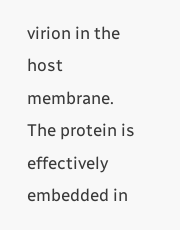virion in the host membrane. The protein is effectively embedded in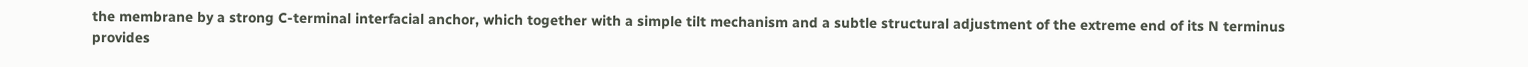the membrane by a strong C-terminal interfacial anchor, which together with a simple tilt mechanism and a subtle structural adjustment of the extreme end of its N terminus provides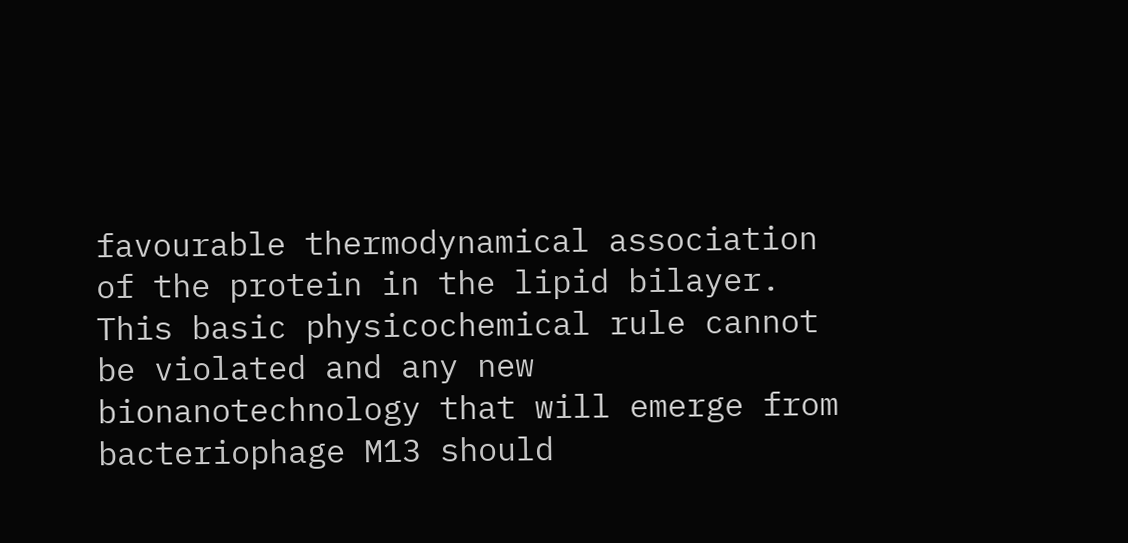favourable thermodynamical association of the protein in the lipid bilayer. This basic physicochemical rule cannot be violated and any new bionanotechnology that will emerge from bacteriophage M13 should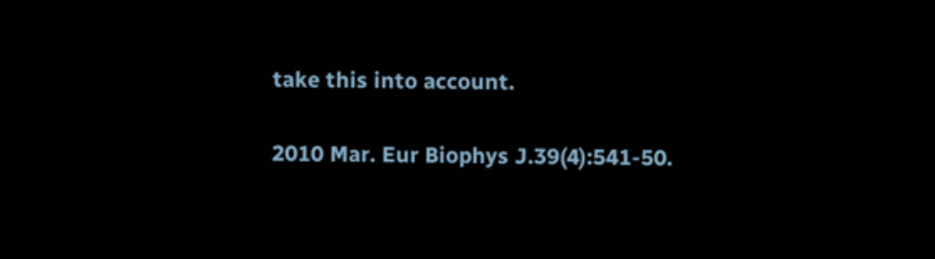take this into account.

2010 Mar. Eur Biophys J.39(4):541-50.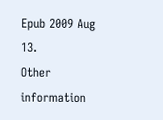Epub 2009 Aug 13.
Other information